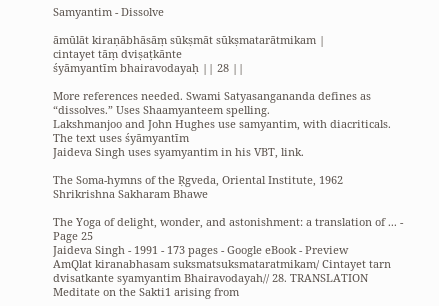Samyantim - Dissolve

āmūlāt kiraṇābhāsāṃ sūkṣmāt sūkṣmatarātmikam |
cintayet tāṃ dviṣaṭkānte
śyāmyantīm bhairavodayaḥ || 28 ||

More references needed. Swami Satyasangananda defines as “dissolves.” Uses Shaamyanteem spelling.
Lakshmanjoo and John Hughes use samyantim, with diacriticals.
The text uses śyāmyantīm
Jaideva Singh uses syamyantim in his VBT, link.

The Soma-hymns of the Ṛgveda, Oriental Institute, 1962
Shrikrishna Sakharam Bhawe

The Yoga of delight, wonder, and astonishment: a translation of ... - Page 25
Jaideva Singh - 1991 - 173 pages - Google eBook - Preview
AmQlat kiranabhasam suksmatsuksmataratmikam/ Cintayet tarn dvisatkante syamyantim Bhairavodayah// 28. TRANSLATION Meditate on the Sakti1 arising from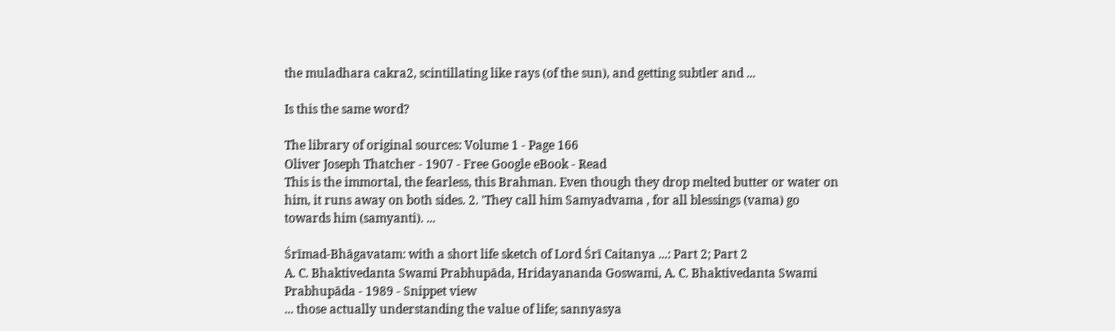the muladhara cakra2, scintillating like rays (of the sun), and getting subtler and ...

Is this the same word?

The library of original sources: Volume 1 - Page 166
Oliver Joseph Thatcher - 1907 - Free Google eBook - Read
This is the immortal, the fearless, this Brahman. Even though they drop melted butter or water on him, it runs away on both sides. 2. 'They call him Samyadvama , for all blessings (vama) go towards him (samyanti). ...

Śrīmad-Bhāgavatam: with a short life sketch of Lord Śrī Caitanya ...: Part 2; Part 2
A. C. Bhaktivedanta Swami Prabhupāda, Hridayananda Goswami, A. C. Bhaktivedanta Swami Prabhupāda - 1989 - Snippet view
... those actually understanding the value of life; sannyasya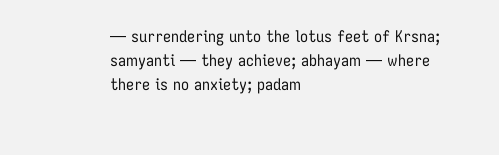— surrendering unto the lotus feet of Krsna; samyanti — they achieve; abhayam — where there is no anxiety; padam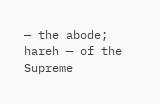— the abode; hareh — of the Supreme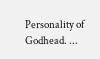Personality of Godhead. ...